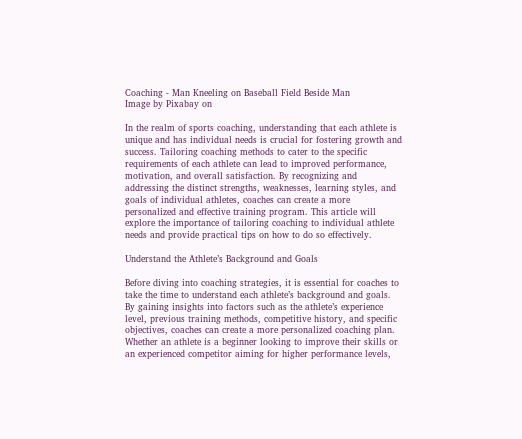Coaching - Man Kneeling on Baseball Field Beside Man
Image by Pixabay on

In the realm of sports coaching, understanding that each athlete is unique and has individual needs is crucial for fostering growth and success. Tailoring coaching methods to cater to the specific requirements of each athlete can lead to improved performance, motivation, and overall satisfaction. By recognizing and addressing the distinct strengths, weaknesses, learning styles, and goals of individual athletes, coaches can create a more personalized and effective training program. This article will explore the importance of tailoring coaching to individual athlete needs and provide practical tips on how to do so effectively.

Understand the Athlete’s Background and Goals

Before diving into coaching strategies, it is essential for coaches to take the time to understand each athlete’s background and goals. By gaining insights into factors such as the athlete’s experience level, previous training methods, competitive history, and specific objectives, coaches can create a more personalized coaching plan. Whether an athlete is a beginner looking to improve their skills or an experienced competitor aiming for higher performance levels,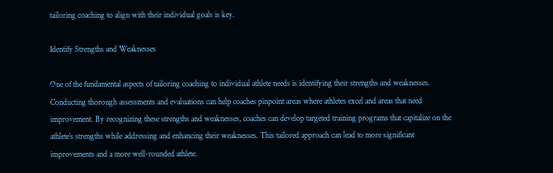tailoring coaching to align with their individual goals is key.

Identify Strengths and Weaknesses

One of the fundamental aspects of tailoring coaching to individual athlete needs is identifying their strengths and weaknesses. Conducting thorough assessments and evaluations can help coaches pinpoint areas where athletes excel and areas that need improvement. By recognizing these strengths and weaknesses, coaches can develop targeted training programs that capitalize on the athlete’s strengths while addressing and enhancing their weaknesses. This tailored approach can lead to more significant improvements and a more well-rounded athlete.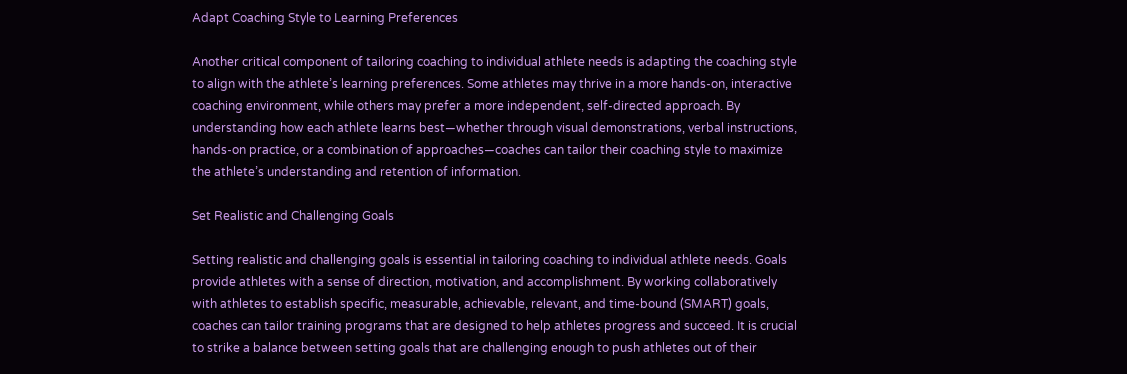Adapt Coaching Style to Learning Preferences

Another critical component of tailoring coaching to individual athlete needs is adapting the coaching style to align with the athlete’s learning preferences. Some athletes may thrive in a more hands-on, interactive coaching environment, while others may prefer a more independent, self-directed approach. By understanding how each athlete learns best—whether through visual demonstrations, verbal instructions, hands-on practice, or a combination of approaches—coaches can tailor their coaching style to maximize the athlete’s understanding and retention of information.

Set Realistic and Challenging Goals

Setting realistic and challenging goals is essential in tailoring coaching to individual athlete needs. Goals provide athletes with a sense of direction, motivation, and accomplishment. By working collaboratively with athletes to establish specific, measurable, achievable, relevant, and time-bound (SMART) goals, coaches can tailor training programs that are designed to help athletes progress and succeed. It is crucial to strike a balance between setting goals that are challenging enough to push athletes out of their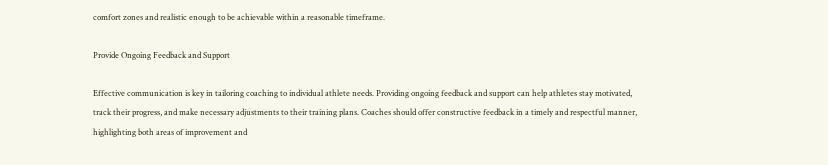comfort zones and realistic enough to be achievable within a reasonable timeframe.

Provide Ongoing Feedback and Support

Effective communication is key in tailoring coaching to individual athlete needs. Providing ongoing feedback and support can help athletes stay motivated, track their progress, and make necessary adjustments to their training plans. Coaches should offer constructive feedback in a timely and respectful manner, highlighting both areas of improvement and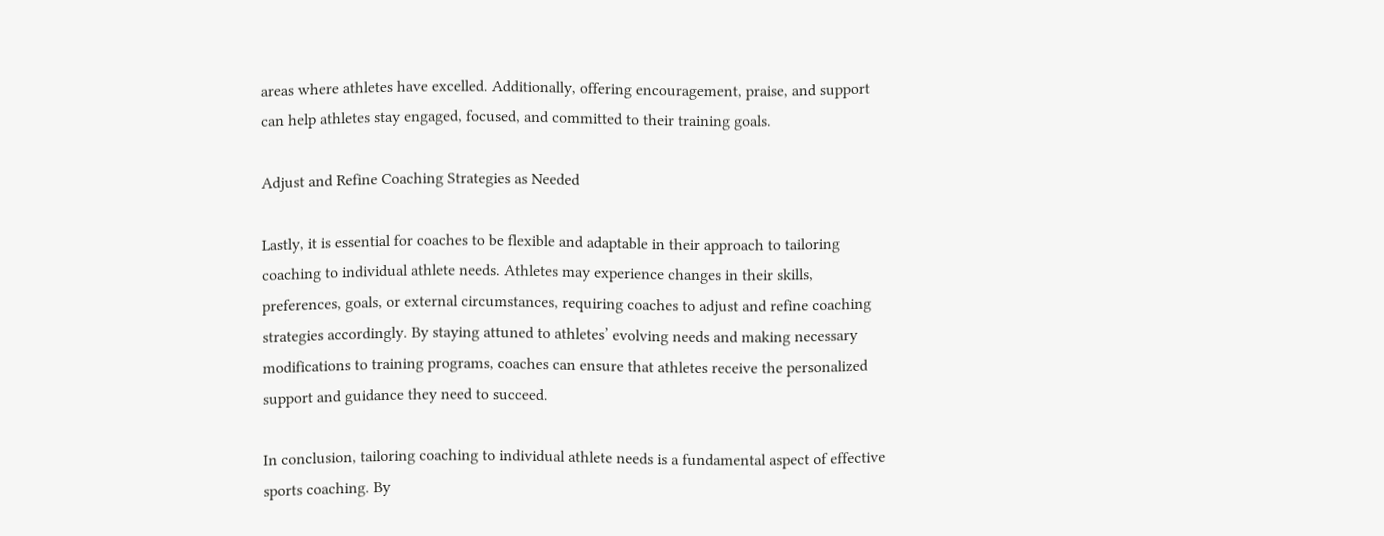areas where athletes have excelled. Additionally, offering encouragement, praise, and support can help athletes stay engaged, focused, and committed to their training goals.

Adjust and Refine Coaching Strategies as Needed

Lastly, it is essential for coaches to be flexible and adaptable in their approach to tailoring coaching to individual athlete needs. Athletes may experience changes in their skills, preferences, goals, or external circumstances, requiring coaches to adjust and refine coaching strategies accordingly. By staying attuned to athletes’ evolving needs and making necessary modifications to training programs, coaches can ensure that athletes receive the personalized support and guidance they need to succeed.

In conclusion, tailoring coaching to individual athlete needs is a fundamental aspect of effective sports coaching. By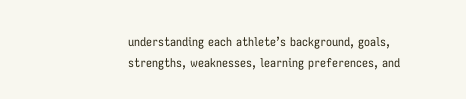understanding each athlete’s background, goals, strengths, weaknesses, learning preferences, and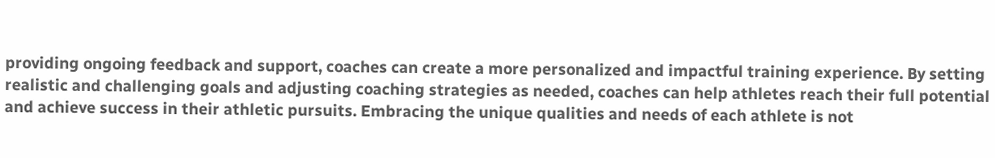providing ongoing feedback and support, coaches can create a more personalized and impactful training experience. By setting realistic and challenging goals and adjusting coaching strategies as needed, coaches can help athletes reach their full potential and achieve success in their athletic pursuits. Embracing the unique qualities and needs of each athlete is not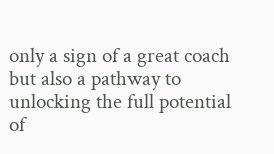only a sign of a great coach but also a pathway to unlocking the full potential of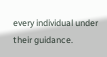every individual under their guidance.